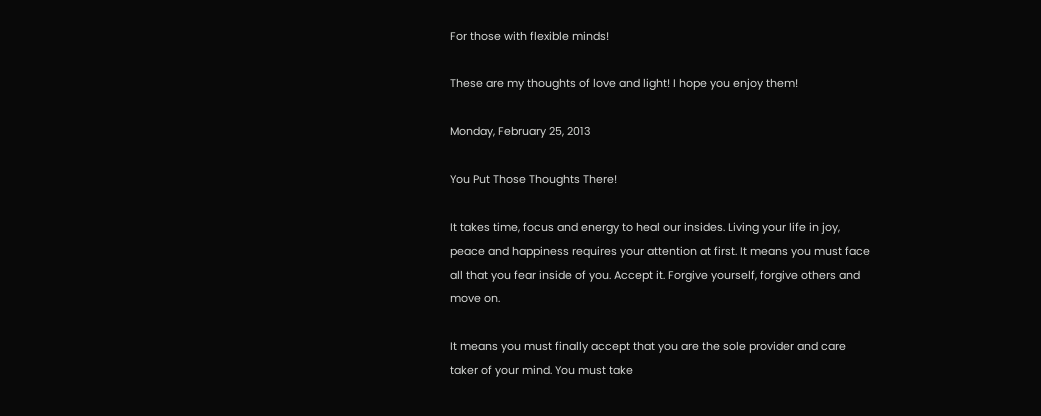For those with flexible minds!

These are my thoughts of love and light! I hope you enjoy them!

Monday, February 25, 2013

You Put Those Thoughts There!

It takes time, focus and energy to heal our insides. Living your life in joy, peace and happiness requires your attention at first. It means you must face all that you fear inside of you. Accept it. Forgive yourself, forgive others and move on.

It means you must finally accept that you are the sole provider and care taker of your mind. You must take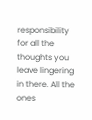responsibility for all the thoughts you leave lingering in there. All the ones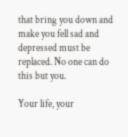that bring you down and make you fell sad and depressed must be replaced. No one can do this but you.

Your life, your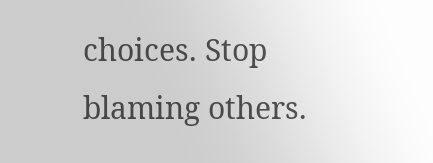choices. Stop blaming others.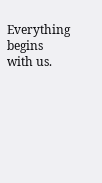Everything begins with us.